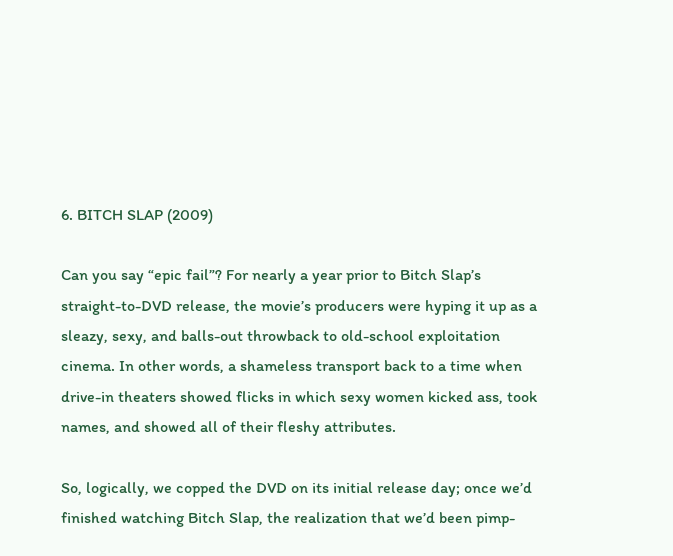6. BITCH SLAP (2009)

Can you say “epic fail”? For nearly a year prior to Bitch Slap’s straight-to-DVD release, the movie’s producers were hyping it up as a sleazy, sexy, and balls-out throwback to old-school exploitation cinema. In other words, a shameless transport back to a time when drive-in theaters showed flicks in which sexy women kicked ass, took names, and showed all of their fleshy attributes.

So, logically, we copped the DVD on its initial release day; once we’d finished watching Bitch Slap, the realization that we’d been pimp-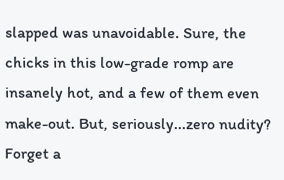slapped was unavoidable. Sure, the chicks in this low-grade romp are insanely hot, and a few of them even make-out. But, seriously...zero nudity? Forget a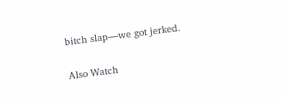bitch slap—we got jerked.

Also Watch